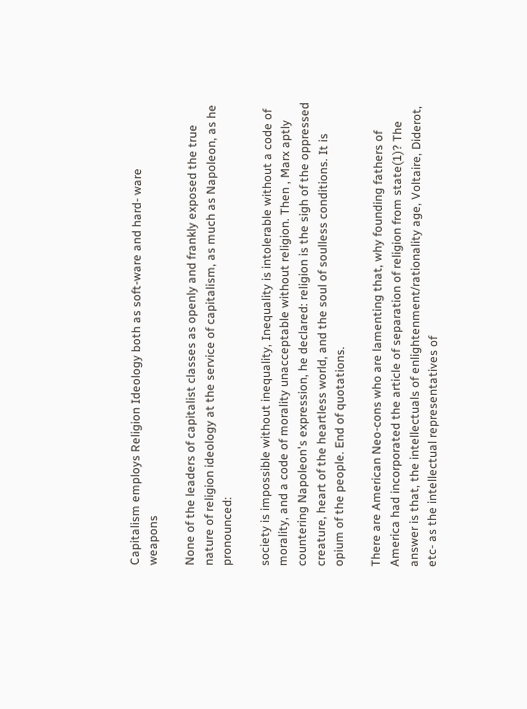Capitalism employs Religion Ideology both as soft-ware and hard- ware              weapons

None of the leaders of capitalist classes as openly and frankly exposed the true nature of religion ideology at the service of capitalism, as much as Napoleon, as he pronounced:

society is impossible without inequality, Inequality is intolerable without a code of morality, and a code of morality unacceptable without religion. Then , Marx aptly countering Napoleon's expression, he declared: religion is the sigh of the oppressed creature, heart of the heartless world, and the soul of soulless conditions. It is opium of the people. End of quotations.

There are American Neo-cons who are lamenting that, why founding fathers of America had incorporated the article of separation of religion from state(1)? The answer is that, the intellectuals of enlightenment/rationality age, Voltaire, Diderot, etc- as the intellectual representatives of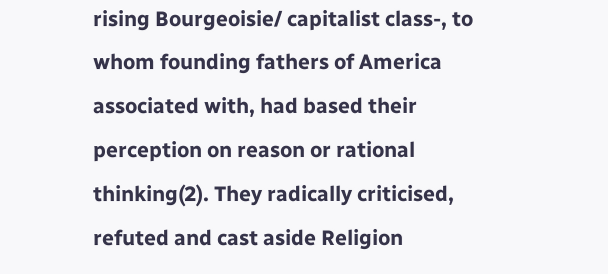rising Bourgeoisie/ capitalist class-, to whom founding fathers of America associated with, had based their perception on reason or rational thinking(2). They radically criticised, refuted and cast aside Religion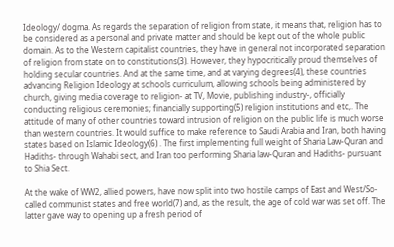Ideology/ dogma. As regards the separation of religion from state, it means that, religion has to be considered as a personal and private matter and should be kept out of the whole public domain. As to the Western capitalist countries, they have in general not incorporated separation of religion from state on to constitutions(3). However, they hypocritically proud themselves of holding secular countries. And at the same time, and at varying degrees(4), these countries advancing Religion Ideology at schools curriculum, allowing schools being administered by church, giving media coverage to religion- at TV, Movie, publishing industry-, officially conducting religious ceremonies; financially supporting(5) religion institutions and etc,. The attitude of many of other countries toward intrusion of religion on the public life is much worse than western countries. It would suffice to make reference to Saudi Arabia and Iran, both having states based on Islamic Ideology(6) . The first implementing full weight of Sharia Law-Quran and Hadiths- through Wahabi sect, and Iran too performing Sharia law-Quran and Hadiths- pursuant to Shia Sect.

At the wake of WW2, allied powers, have now split into two hostile camps of East and West/So-called communist states and free world(7) and, as the result, the age of cold war was set off. The latter gave way to opening up a fresh period of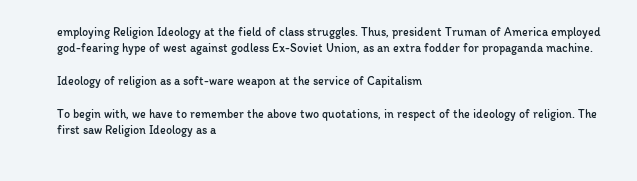employing Religion Ideology at the field of class struggles. Thus, president Truman of America employed god-fearing hype of west against godless Ex-Soviet Union, as an extra fodder for propaganda machine.

Ideology of religion as a soft-ware weapon at the service of Capitalism

To begin with, we have to remember the above two quotations, in respect of the ideology of religion. The first saw Religion Ideology as a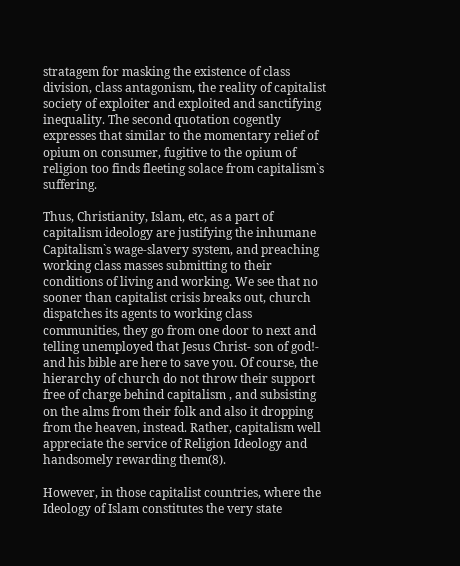stratagem for masking the existence of class division, class antagonism, the reality of capitalist society of exploiter and exploited and sanctifying inequality. The second quotation cogently expresses that similar to the momentary relief of opium on consumer, fugitive to the opium of religion too finds fleeting solace from capitalism`s suffering.

Thus, Christianity, Islam, etc, as a part of capitalism ideology are justifying the inhumane Capitalism`s wage-slavery system, and preaching working class masses submitting to their conditions of living and working. We see that no sooner than capitalist crisis breaks out, church dispatches its agents to working class communities, they go from one door to next and telling unemployed that Jesus Christ- son of god!- and his bible are here to save you. Of course, the hierarchy of church do not throw their support free of charge behind capitalism , and subsisting on the alms from their folk and also it dropping from the heaven, instead. Rather, capitalism well appreciate the service of Religion Ideology and handsomely rewarding them(8).

However, in those capitalist countries, where the Ideology of Islam constitutes the very state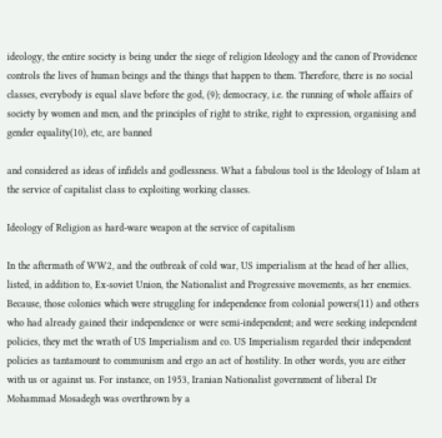ideology, the entire society is being under the siege of religion Ideology and the canon of Providence controls the lives of human beings and the things that happen to them. Therefore, there is no social classes, everybody is equal slave before the god, (9); democracy, i.e. the running of whole affairs of society by women and men, and the principles of right to strike, right to expression, organising and gender equality(10), etc, are banned

and considered as ideas of infidels and godlessness. What a fabulous tool is the Ideology of Islam at the service of capitalist class to exploiting working classes.

Ideology of Religion as hard-ware weapon at the service of capitalism

In the aftermath of WW2, and the outbreak of cold war, US imperialism at the head of her allies, listed, in addition to, Ex-soviet Union, the Nationalist and Progressive movements, as her enemies. Because, those colonies which were struggling for independence from colonial powers(11) and others who had already gained their independence or were semi-independent; and were seeking independent policies, they met the wrath of US Imperialism and co. US Imperialism regarded their independent policies as tantamount to communism and ergo an act of hostility. In other words, you are either with us or against us. For instance, on 1953, Iranian Nationalist government of liberal Dr Mohammad Mosadegh was overthrown by a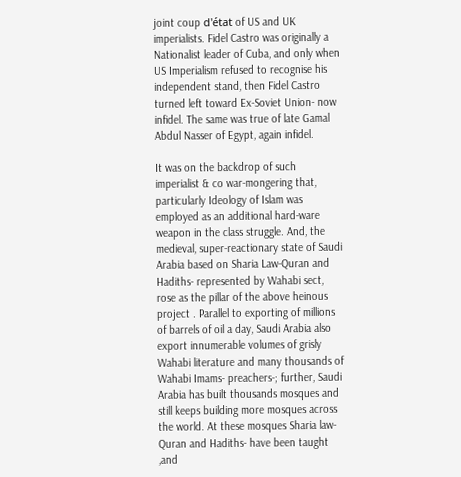joint coup d'état of US and UK imperialists. Fidel Castro was originally a Nationalist leader of Cuba, and only when US Imperialism refused to recognise his independent stand, then Fidel Castro turned left toward Ex-Soviet Union- now infidel. The same was true of late Gamal Abdul Nasser of Egypt, again infidel.

It was on the backdrop of such imperialist & co war-mongering that, particularly Ideology of Islam was employed as an additional hard-ware weapon in the class struggle. And, the medieval, super-reactionary state of Saudi Arabia based on Sharia Law-Quran and Hadiths- represented by Wahabi sect, rose as the pillar of the above heinous project . Parallel to exporting of millions of barrels of oil a day, Saudi Arabia also export innumerable volumes of grisly Wahabi literature and many thousands of Wahabi Imams- preachers-; further, Saudi Arabia has built thousands mosques and still keeps building more mosques across the world. At these mosques Sharia law-Quran and Hadiths- have been taught ,and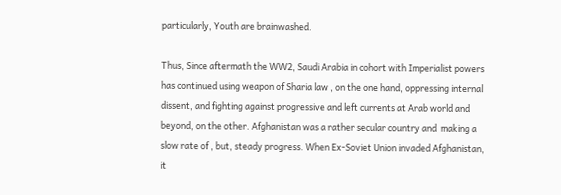particularly, Youth are brainwashed.

Thus, Since aftermath the WW2, Saudi Arabia in cohort with Imperialist powers has continued using weapon of Sharia law , on the one hand, oppressing internal dissent, and fighting against progressive and left currents at Arab world and beyond, on the other. Afghanistan was a rather secular country and  making a slow rate of , but, steady progress. When Ex-Soviet Union invaded Afghanistan, it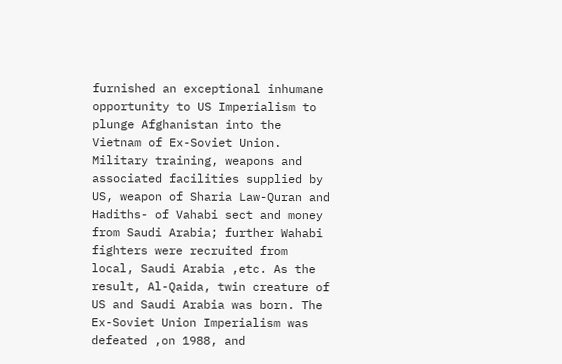furnished an exceptional inhumane opportunity to US Imperialism to plunge Afghanistan into the Vietnam of Ex-Soviet Union. Military training, weapons and associated facilities supplied by US, weapon of Sharia Law-Quran and Hadiths- of Vahabi sect and money from Saudi Arabia; further Wahabi fighters were recruited from local, Saudi Arabia ,etc. As the result, Al-Qaida, twin creature of US and Saudi Arabia was born. The Ex-Soviet Union Imperialism was defeated ,on 1988, and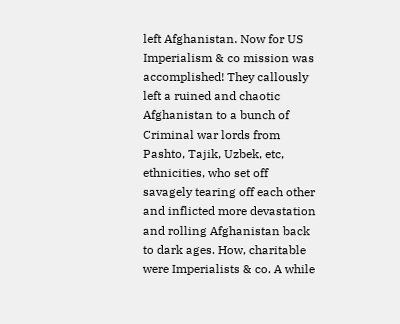left Afghanistan. Now for US Imperialism & co mission was accomplished! They callously left a ruined and chaotic Afghanistan to a bunch of Criminal war lords from Pashto, Tajik, Uzbek, etc, ethnicities, who set off savagely tearing off each other and inflicted more devastation and rolling Afghanistan back to dark ages. How, charitable were Imperialists & co. A while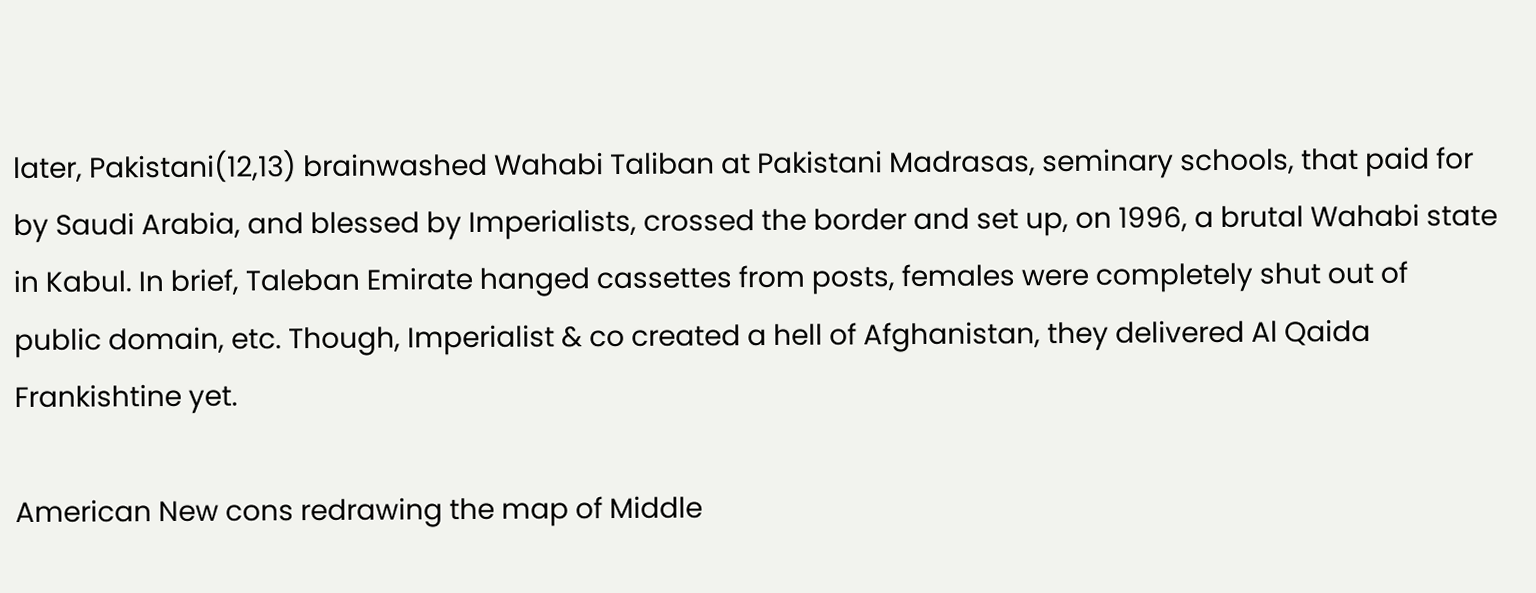later, Pakistani(12,13) brainwashed Wahabi Taliban at Pakistani Madrasas, seminary schools, that paid for by Saudi Arabia, and blessed by Imperialists, crossed the border and set up, on 1996, a brutal Wahabi state in Kabul. In brief, Taleban Emirate hanged cassettes from posts, females were completely shut out of public domain, etc. Though, Imperialist & co created a hell of Afghanistan, they delivered Al Qaida Frankishtine yet.

American New cons redrawing the map of Middle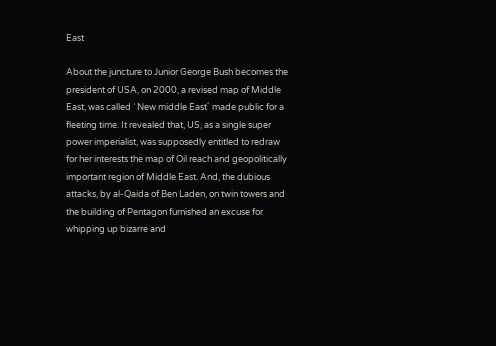East

About the juncture to Junior George Bush becomes the president of USA, on 2000, a revised map of Middle East, was called ˋNew middle Eastˊ made public for a fleeting time. It revealed that, US, as a single super power imperialist, was supposedly entitled to redraw for her interests the map of Oil reach and geopolitically important region of Middle East. And, the dubious attacks, by al-Qaida of Ben Laden, on twin towers and the building of Pentagon furnished an excuse for whipping up bizarre and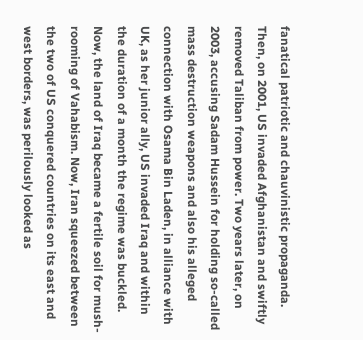fanatical patriotic and chauvinistic propaganda. Then, on 2001, US invaded Afghanistan and swiftly removed Taliban from power. Two years later, on 2003, accusing Sadam Hussein for holding so-called mass destruction weapons and also his alleged connection with Osama Bin Laden, in alliance with UK, as her junior ally, US invaded Iraq and within the duration of a month the regime was buckled. Now, the land of Iraq became a fertile soil for mush-rooming of Vahabism. Now, Iran squeezed between the two of US conquered countries on its east and west borders, was perilously looked as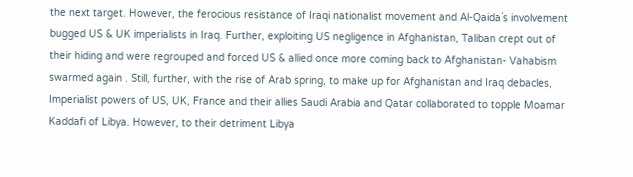the next target. However, the ferocious resistance of Iraqi nationalist movement and Al-Qaida`s involvement bugged US & UK imperialists in Iraq. Further, exploiting US negligence in Afghanistan, Taliban crept out of their hiding and were regrouped and forced US & allied once more coming back to Afghanistan- Vahabism swarmed again . Still, further, with the rise of Arab spring, to make up for Afghanistan and Iraq debacles, Imperialist powers of US, UK, France and their allies Saudi Arabia and Qatar collaborated to topple Moamar Kaddafi of Libya. However, to their detriment Libya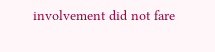involvement did not fare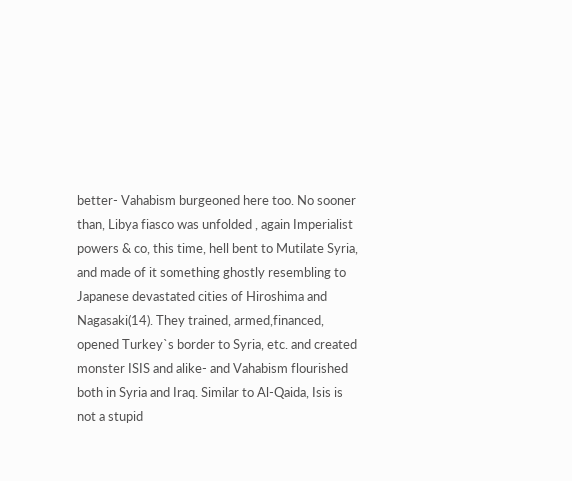better- Vahabism burgeoned here too. No sooner than, Libya fiasco was unfolded , again Imperialist powers & co, this time, hell bent to Mutilate Syria, and made of it something ghostly resembling to Japanese devastated cities of Hiroshima and Nagasaki(14). They trained, armed,financed, opened Turkey`s border to Syria, etc. and created monster ISIS and alike- and Vahabism flourished both in Syria and Iraq. Similar to Al-Qaida, Isis is not a stupid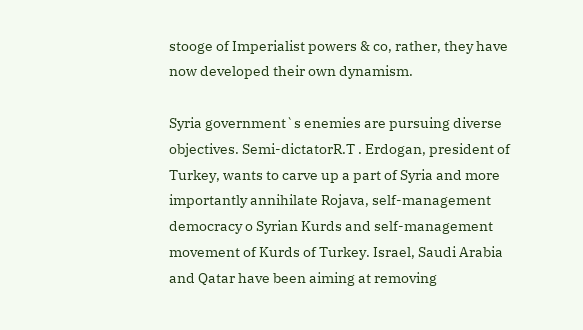stooge of Imperialist powers & co, rather, they have now developed their own dynamism.

Syria government`s enemies are pursuing diverse objectives. Semi-dictatorR.T . Erdogan, president of Turkey, wants to carve up a part of Syria and more importantly annihilate Rojava, self-management democracy o Syrian Kurds and self-management movement of Kurds of Turkey. Israel, Saudi Arabia and Qatar have been aiming at removing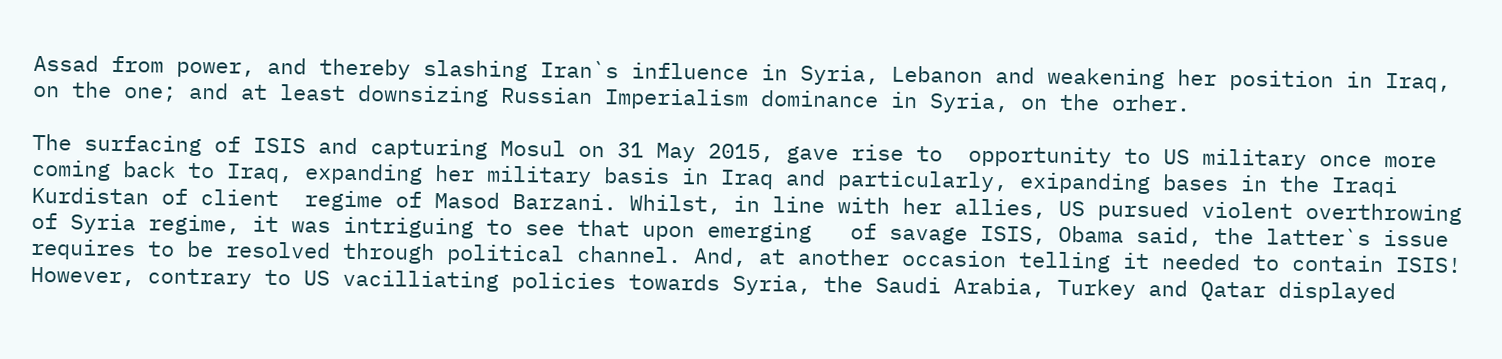Assad from power, and thereby slashing Iran`s influence in Syria, Lebanon and weakening her position in Iraq, on the one; and at least downsizing Russian Imperialism dominance in Syria, on the orher.

The surfacing of ISIS and capturing Mosul on 31 May 2015, gave rise to  opportunity to US military once more coming back to Iraq, expanding her military basis in Iraq and particularly, exipanding bases in the Iraqi Kurdistan of client  regime of Masod Barzani. Whilst, in line with her allies, US pursued violent overthrowing of Syria regime, it was intriguing to see that upon emerging   of savage ISIS, Obama said, the latter`s issue requires to be resolved through political channel. And, at another occasion telling it needed to contain ISIS! However, contrary to US vacilliating policies towards Syria, the Saudi Arabia, Turkey and Qatar displayed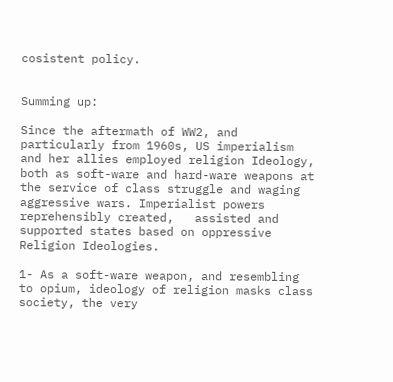cosistent policy.


Summing up:

Since the aftermath of WW2, and particularly from 1960s, US imperialism and her allies employed religion Ideology, both as soft-ware and hard-ware weapons at the service of class struggle and waging aggressive wars. Imperialist powers reprehensibly created,   assisted and supported states based on oppressive Religion Ideologies.

1- As a soft-ware weapon, and resembling to opium, ideology of religion masks class society, the very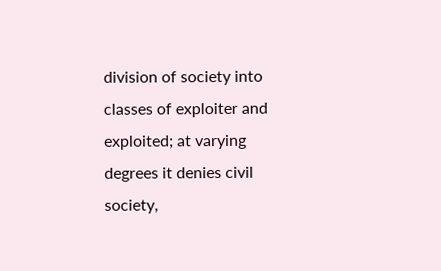division of society into classes of exploiter and exploited; at varying degrees it denies civil society,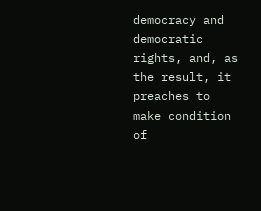democracy and democratic rights, and, as the result, it preaches to make condition of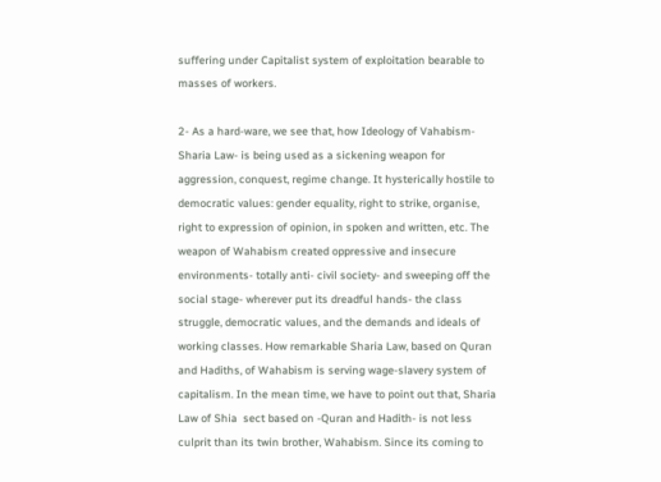suffering under Capitalist system of exploitation bearable to masses of workers.

2- As a hard-ware, we see that, how Ideology of Vahabism- Sharia Law- is being used as a sickening weapon for aggression, conquest, regime change. It hysterically hostile to democratic values: gender equality, right to strike, organise, right to expression of opinion, in spoken and written, etc. The weapon of Wahabism created oppressive and insecure environments- totally anti- civil society- and sweeping off the social stage- wherever put its dreadful hands- the class struggle, democratic values, and the demands and ideals of working classes. How remarkable Sharia Law, based on Quran and Hadiths, of Wahabism is serving wage-slavery system of capitalism. In the mean time, we have to point out that, Sharia Law of Shia  sect based on -Quran and Hadith- is not less culprit than its twin brother, Wahabism. Since its coming to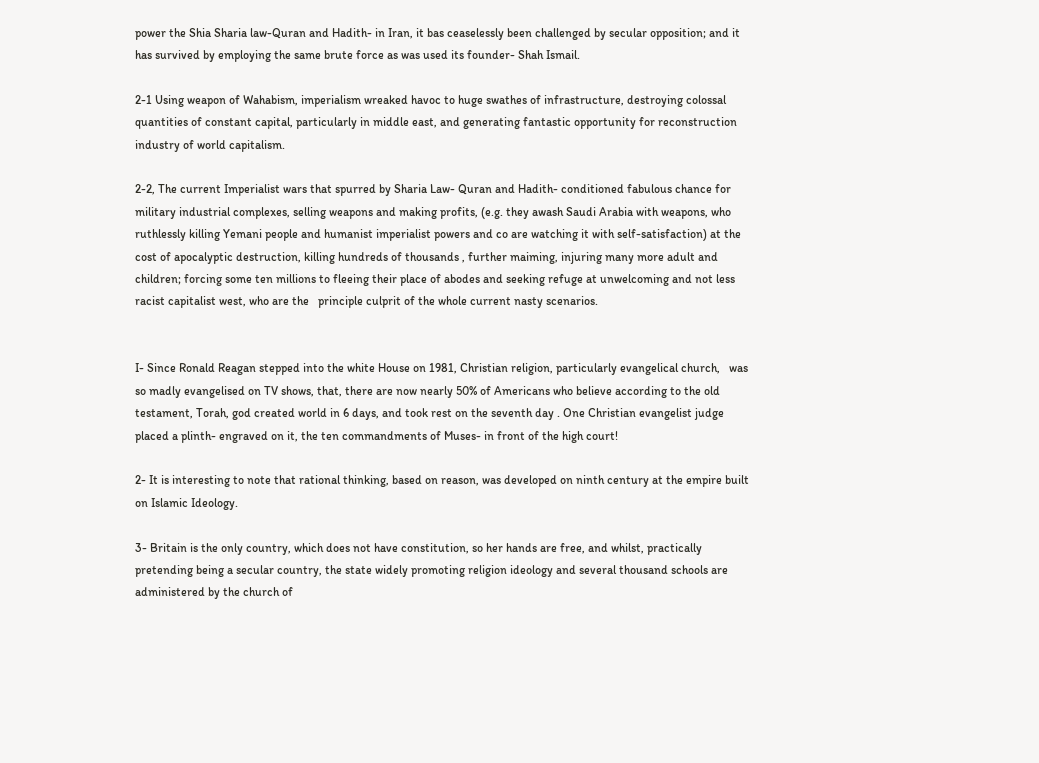power the Shia Sharia law-Quran and Hadith- in Iran, it bas ceaselessly been challenged by secular opposition; and it has survived by employing the same brute force as was used its founder- Shah Ismail.

2-1 Using weapon of Wahabism, imperialism wreaked havoc to huge swathes of infrastructure, destroying colossal quantities of constant capital, particularly in middle east, and generating fantastic opportunity for reconstruction industry of world capitalism.

2-2, The current Imperialist wars that spurred by Sharia Law- Quran and Hadith- conditioned fabulous chance for military industrial complexes, selling weapons and making profits, (e.g. they awash Saudi Arabia with weapons, who ruthlessly killing Yemani people and humanist imperialist powers and co are watching it with self-satisfaction) at the cost of apocalyptic destruction, killing hundreds of thousands , further maiming, injuring many more adult and children; forcing some ten millions to fleeing their place of abodes and seeking refuge at unwelcoming and not less racist capitalist west, who are the   principle culprit of the whole current nasty scenarios.


I- Since Ronald Reagan stepped into the white House on 1981, Christian religion, particularly evangelical church,   was so madly evangelised on TV shows, that, there are now nearly 50% of Americans who believe according to the old testament, Torah, god created world in 6 days, and took rest on the seventh day . One Christian evangelist judge placed a plinth- engraved on it, the ten commandments of Muses- in front of the high court!

2- It is interesting to note that rational thinking, based on reason, was developed on ninth century at the empire built on Islamic Ideology.

3- Britain is the only country, which does not have constitution, so her hands are free, and whilst, practically pretending being a secular country, the state widely promoting religion ideology and several thousand schools are administered by the church of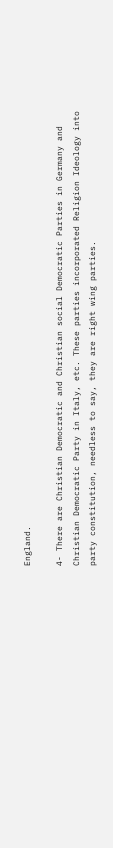England.

4- There are Christian Democratic and Christian social Democratic Parties in Germany and Christian Democratic Party in Italy, etc. These parties incorporated Religion Ideology into party constitution, needless to say, they are right wing parties.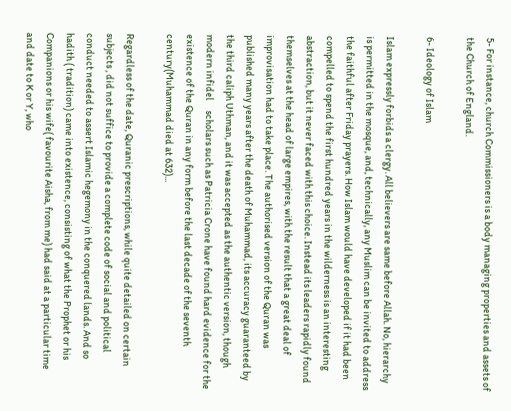5- For instance, church Commissioners is a body managing properties and assets of the Church of England.

6- Ideology of Islam

Islam expressly forbids a clergy. All believers are same before Allah. No, hierarchy is permitted in the mosque, and, technically, any Muslim can be invited to address the faithful after Friday prayers. How Islam would have developed if it had been compelled to spend the first hundred years in the wilderness is an interesting abstraction, but it never faced with this choice. Instead its leaders rapidly found themselves at the head of large empires, with the result that a great deal of improvisation had to take place. The authorised version of the Quran was published many years after the death of Muhammad, its accuracy guaranteed by the third caliph Uthman, and it was accepted as the authentic version, though modern infidel     scholars such as Patricia Crone have found hard evidence for the existence of the Quran in any form before the last decade of the seventh century(Muhammad died at 632)...

Regardless of the date, Quranic prescriptions, while quite detailed on certain subjects , did not suffice to provide a complete code of social and political conduct needed to assert Islamic hegemony in the conquered lands. And so hadith ( tradition) came into existence, consisting of what the Prophet or his Companions or his wife( favourite Aisha, from me) had said at a particular time and date to K or Y, who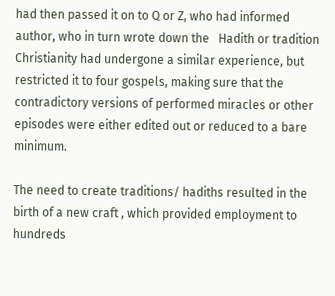had then passed it on to Q or Z, who had informed author, who in turn wrote down the   Hadith or tradition   Christianity had undergone a similar experience, but restricted it to four gospels, making sure that the contradictory versions of performed miracles or other episodes were either edited out or reduced to a bare minimum.

The need to create traditions/ hadiths resulted in the birth of a new craft , which provided employment to hundreds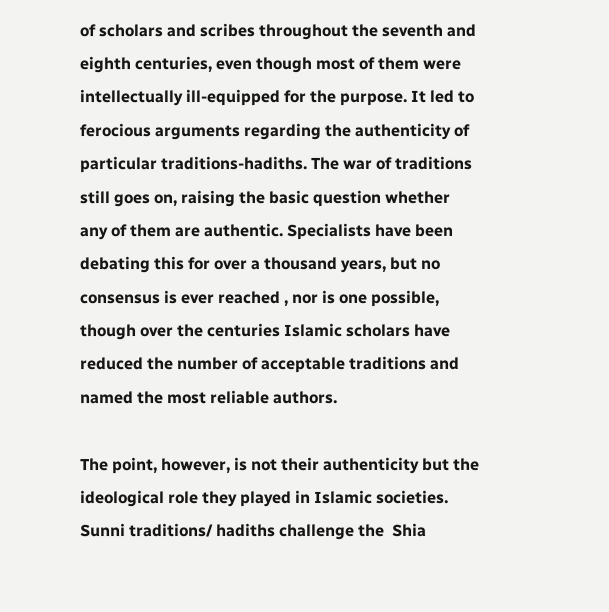of scholars and scribes throughout the seventh and eighth centuries, even though most of them were intellectually ill-equipped for the purpose. It led to ferocious arguments regarding the authenticity of particular traditions-hadiths. The war of traditions still goes on, raising the basic question whether any of them are authentic. Specialists have been debating this for over a thousand years, but no consensus is ever reached , nor is one possible, though over the centuries Islamic scholars have reduced the number of acceptable traditions and named the most reliable authors.

The point, however, is not their authenticity but the ideological role they played in Islamic societies. Sunni traditions/ hadiths challenge the  Shia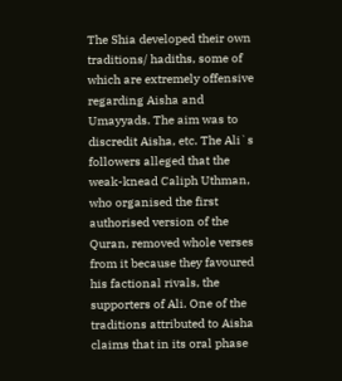The Shia developed their own traditions/ hadiths, some of which are extremely offensive regarding Aisha and Umayyads. The aim was to discredit Aisha, etc. The Ali`s followers alleged that the weak-knead Caliph Uthman, who organised the first authorised version of the Quran, removed whole verses from it because they favoured his factional rivals, the supporters of Ali. One of the traditions attributed to Aisha claims that in its oral phase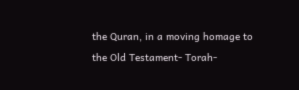the Quran, in a moving homage to the Old Testament- Torah-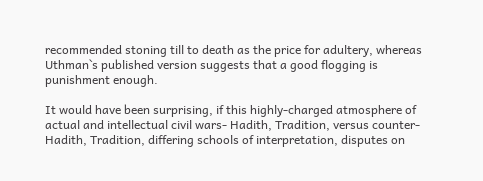recommended stoning till to death as the price for adultery, whereas Uthman`s published version suggests that a good flogging is punishment enough.

It would have been surprising, if this highly-charged atmosphere of actual and intellectual civil wars- Hadith, Tradition, versus counter- Hadith, Tradition, differing schools of interpretation, disputes on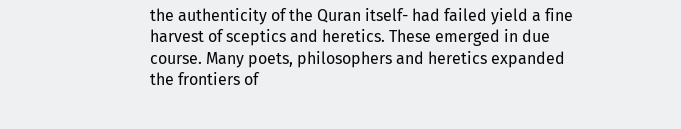the authenticity of the Quran itself- had failed yield a fine harvest of sceptics and heretics. These emerged in due course. Many poets, philosophers and heretics expanded the frontiers of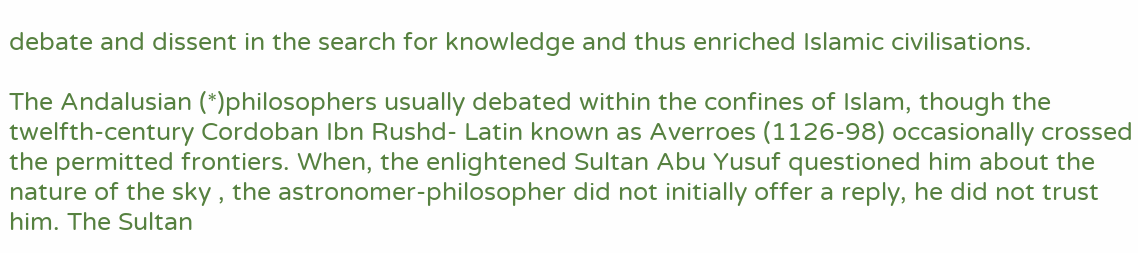debate and dissent in the search for knowledge and thus enriched Islamic civilisations.

The Andalusian (*)philosophers usually debated within the confines of Islam, though the twelfth-century Cordoban Ibn Rushd- Latin known as Averroes (1126-98) occasionally crossed the permitted frontiers. When, the enlightened Sultan Abu Yusuf questioned him about the nature of the sky , the astronomer-philosopher did not initially offer a reply, he did not trust him. The Sultan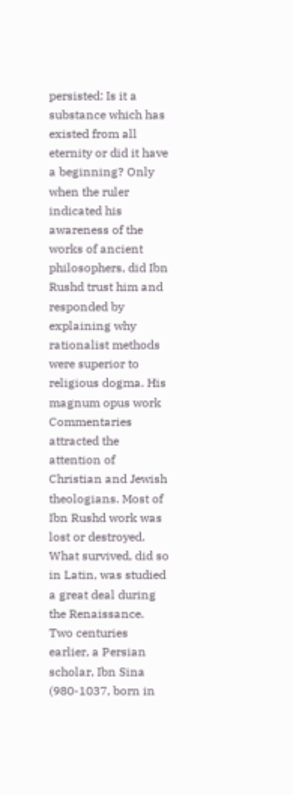persisted: Is it a substance which has existed from all eternity or did it have a beginning? Only when the ruler indicated his awareness of the works of ancient philosophers, did Ibn Rushd trust him and responded by explaining why rationalist methods were superior to religious dogma. His magnum opus work Commentaries attracted the attention of Christian and Jewish theologians. Most of Ibn Rushd work was lost or destroyed. What survived, did so in Latin, was studied a great deal during the Renaissance. Two centuries earlier, a Persian scholar, Ibn Sina (980-1037, born in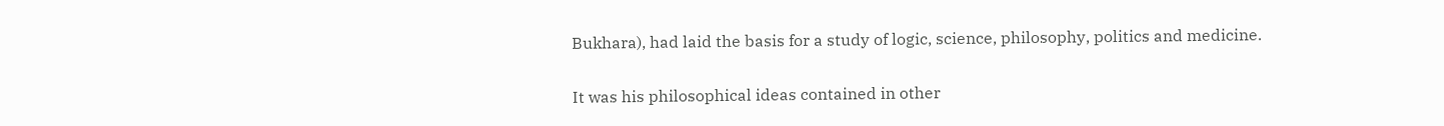Bukhara), had laid the basis for a study of logic, science, philosophy, politics and medicine.

It was his philosophical ideas contained in other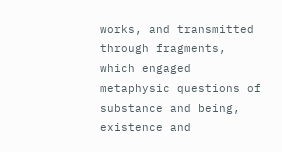works, and transmitted through fragments, which engaged metaphysic questions of substance and being, existence and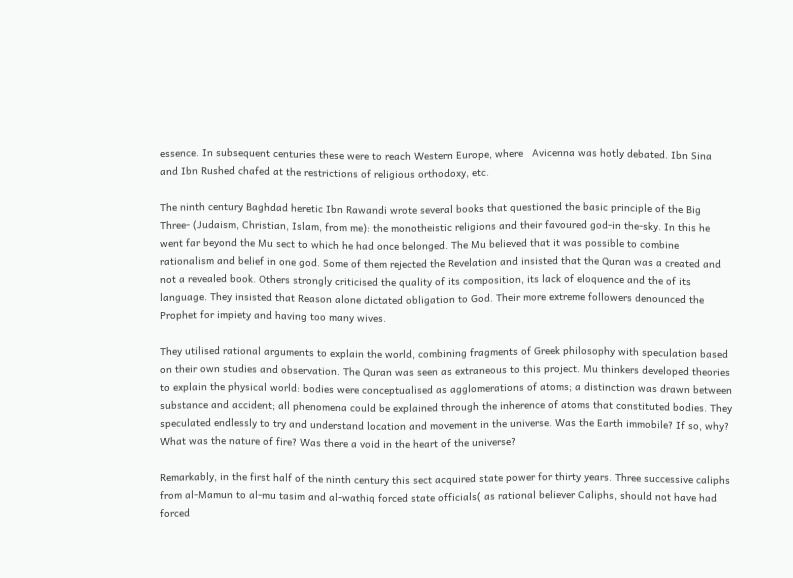essence. In subsequent centuries these were to reach Western Europe, where   Avicenna was hotly debated. Ibn Sina and Ibn Rushed chafed at the restrictions of religious orthodoxy, etc.

The ninth century Baghdad heretic Ibn Rawandi wrote several books that questioned the basic principle of the Big Three- (Judaism, Christian, Islam, from me): the monotheistic religions and their favoured god-in the-sky. In this he went far beyond the Mu sect to which he had once belonged. The Mu believed that it was possible to combine rationalism and belief in one god. Some of them rejected the Revelation and insisted that the Quran was a created and not a revealed book. Others strongly criticised the quality of its composition, its lack of eloquence and the of its language. They insisted that Reason alone dictated obligation to God. Their more extreme followers denounced the Prophet for impiety and having too many wives.

They utilised rational arguments to explain the world, combining fragments of Greek philosophy with speculation based on their own studies and observation. The Quran was seen as extraneous to this project. Mu thinkers developed theories to explain the physical world: bodies were conceptualised as agglomerations of atoms; a distinction was drawn between substance and accident; all phenomena could be explained through the inherence of atoms that constituted bodies. They speculated endlessly to try and understand location and movement in the universe. Was the Earth immobile? If so, why? What was the nature of fire? Was there a void in the heart of the universe?

Remarkably, in the first half of the ninth century this sect acquired state power for thirty years. Three successive caliphs from al-Mamun to al-mu tasim and al-wathiq forced state officials( as rational believer Caliphs, should not have had forced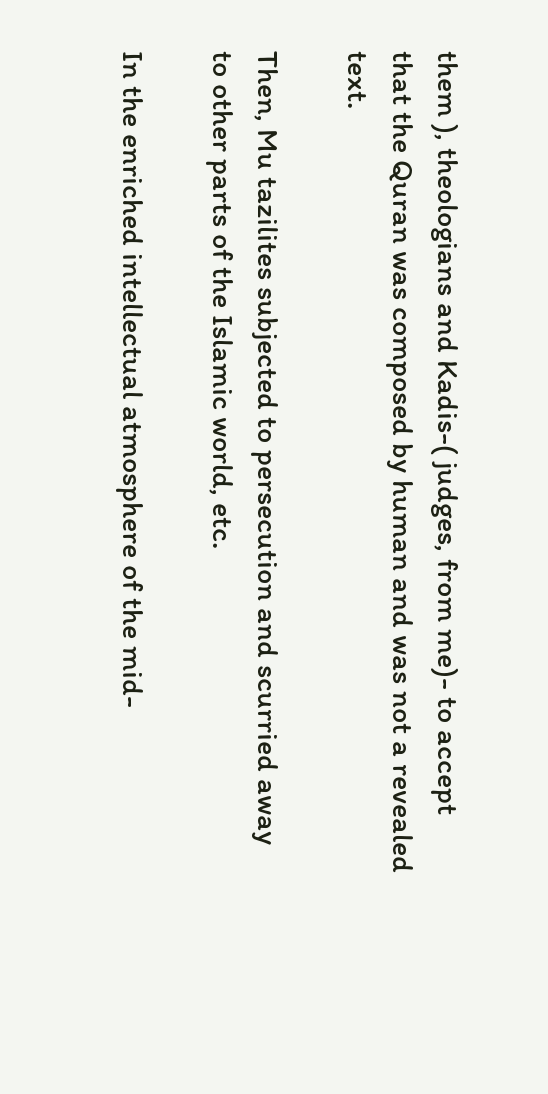them ), theologians and Kadis-( judges, from me)- to accept that the Quran was composed by human and was not a revealed text.

Then, Mu tazilites subjected to persecution and scurried away to other parts of the Islamic world, etc.

In the enriched intellectual atmosphere of the mid-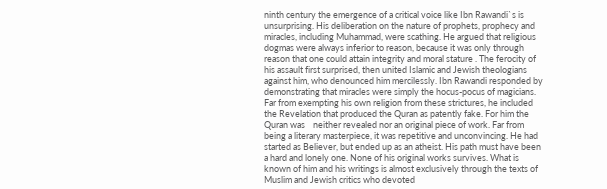ninth century the emergence of a critical voice like Ibn Rawandi`s is unsurprising. His deliberation on the nature of prophets, prophecy and miracles, including Muhammad, were scathing. He argued that religious dogmas were always inferior to reason, because it was only through reason that one could attain integrity and moral stature . The ferocity of his assault first surprised, then united Islamic and Jewish theologians against him, who denounced him mercilessly. Ibn Rawandi responded by demonstrating that miracles were simply the hocus-pocus of magicians. Far from exempting his own religion from these strictures, he included the Revelation that produced the Quran as patently fake. For him the Quran was    neither revealed nor an original piece of work. Far from being a literary masterpiece, it was repetitive and unconvincing. He had started as Believer, but ended up as an atheist. His path must have been a hard and lonely one. None of his original works survives. What is known of him and his writings is almost exclusively through the texts of Muslim and Jewish critics who devoted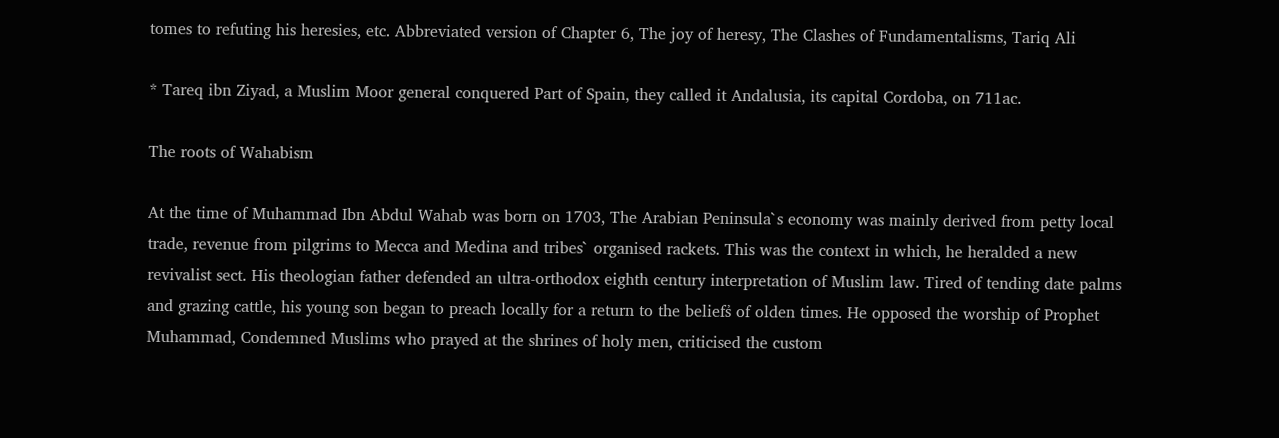tomes to refuting his heresies, etc. Abbreviated version of Chapter 6, The joy of heresy, The Clashes of Fundamentalisms, Tariq Ali

* Tareq ibn Ziyad, a Muslim Moor general conquered Part of Spain, they called it Andalusia, its capital Cordoba, on 711ac.

The roots of Wahabism

At the time of Muhammad Ibn Abdul Wahab was born on 1703, The Arabian Peninsula`s economy was mainly derived from petty local trade, revenue from pilgrims to Mecca and Medina and tribes` organised rackets. This was the context in which, he heralded a new revivalist sect. His theologian father defended an ultra-orthodox eighth century interpretation of Muslim law. Tired of tending date palms and grazing cattle, his young son began to preach locally for a return to the beliefs̓ of olden times. He opposed the worship of Prophet Muhammad, Condemned Muslims who prayed at the shrines of holy men, criticised the custom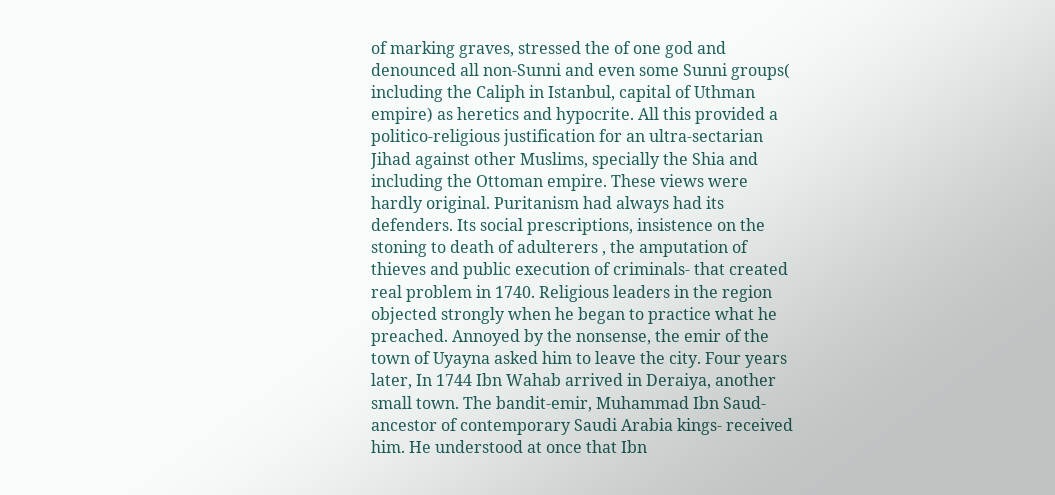of marking graves, stressed the of one god and denounced all non-Sunni and even some Sunni groups( including the Caliph in Istanbul, capital of Uthman empire) as heretics and hypocrite. All this provided a politico-religious justification for an ultra-sectarian Jihad against other Muslims, specially the Shia and including the Ottoman empire. These views were hardly original. Puritanism had always had its defenders. Its social prescriptions, insistence on the stoning to death of adulterers , the amputation of thieves and public execution of criminals- that created real problem in 1740. Religious leaders in the region objected strongly when he began to practice what he preached. Annoyed by the nonsense, the emir of the town of Uyayna asked him to leave the city. Four years later, In 1744 Ibn Wahab arrived in Deraiya, another small town. The bandit-emir, Muhammad Ibn Saud- ancestor of contemporary Saudi Arabia kings- received him. He understood at once that Ibn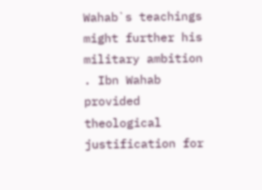Wahab`s teachings might further his military ambition . Ibn Wahab provided theological justification for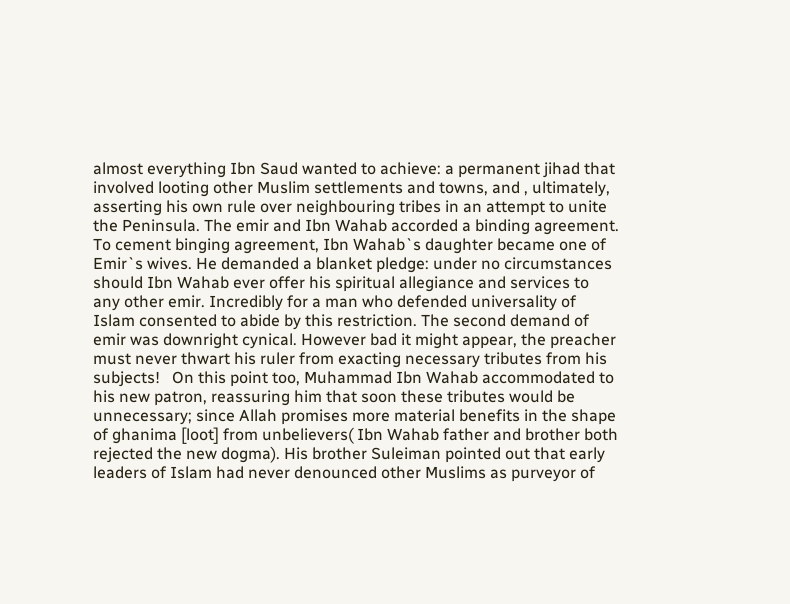almost everything Ibn Saud wanted to achieve: a permanent jihad that involved looting other Muslim settlements and towns, and , ultimately, asserting his own rule over neighbouring tribes in an attempt to unite the Peninsula. The emir and Ibn Wahab accorded a binding agreement. To cement binging agreement, Ibn Wahab`s daughter became one of Emir`s wives. He demanded a blanket pledge: under no circumstances should Ibn Wahab ever offer his spiritual allegiance and services to any other emir. Incredibly for a man who defended universality of Islam consented to abide by this restriction. The second demand of emir was downright cynical. However bad it might appear, the preacher must never thwart his ruler from exacting necessary tributes from his subjects!   On this point too, Muhammad Ibn Wahab accommodated to his new patron, reassuring him that soon these tributes would be unnecessary; since Allah promises more material benefits in the shape of ghanima [loot] from unbelievers( Ibn Wahab father and brother both rejected the new dogma). His brother Suleiman pointed out that early leaders of Islam had never denounced other Muslims as purveyor of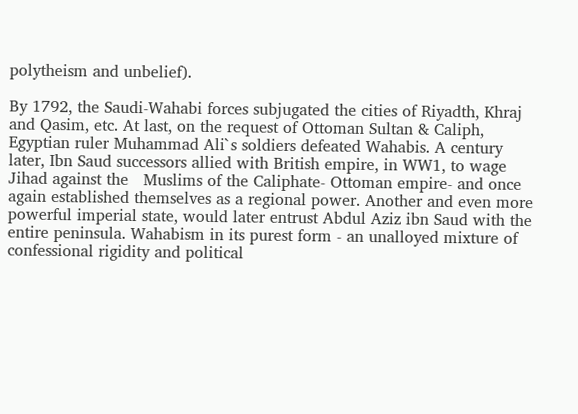polytheism and unbelief).

By 1792, the Saudi-Wahabi forces subjugated the cities of Riyadth, Khraj and Qasim, etc. At last, on the request of Ottoman Sultan & Caliph, Egyptian ruler Muhammad Ali`s soldiers defeated Wahabis. A century later, Ibn Saud successors allied with British empire, in WW1, to wage Jihad against the   Muslims of the Caliphate- Ottoman empire- and once again established themselves as a regional power. Another and even more powerful imperial state, would later entrust Abdul Aziz ibn Saud with the entire peninsula. Wahabism in its purest form - an unalloyed mixture of confessional rigidity and political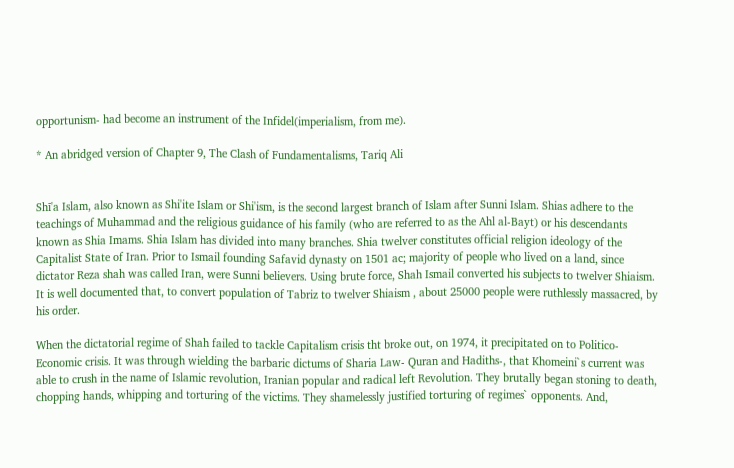opportunism- had become an instrument of the Infidel(imperialism, from me).

* An abridged version of Chapter 9, The Clash of Fundamentalisms, Tariq Ali


Shī'a Islam, also known as Shi'ite Islam or Shi'ism, is the second largest branch of Islam after Sunni Islam. Shias adhere to the teachings of Muhammad and the religious guidance of his family (who are referred to as the Ahl al-Bayt) or his descendants known as Shia Imams. Shia Islam has divided into many branches. Shia twelver constitutes official religion ideology of the Capitalist State of Iran. Prior to Ismail founding Safavid dynasty on 1501 ac; majority of people who lived on a land, since dictator Reza shah was called Iran, were Sunni believers. Using brute force, Shah Ismail converted his subjects to twelver Shiaism. It is well documented that, to convert population of Tabriz to twelver Shiaism , about 25000 people were ruthlessly massacred, by his order.

When the dictatorial regime of Shah failed to tackle Capitalism crisis tht broke out, on 1974, it precipitated on to Politico-Economic crisis. It was through wielding the barbaric dictums of Sharia Law- Quran and Hadiths-, that Khomeini`s current was able to crush in the name of Islamic revolution, Iranian popular and radical left Revolution. They brutally began stoning to death, chopping hands, whipping and torturing of the victims. They shamelessly justified torturing of regimes` opponents. And,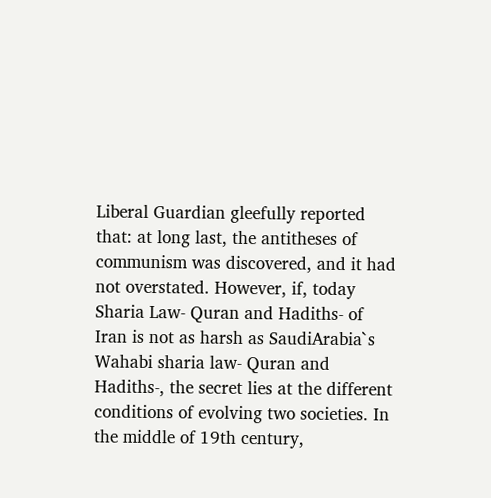Liberal Guardian gleefully reported that: at long last, the antitheses of communism was discovered, and it had not overstated. However, if, today Sharia Law- Quran and Hadiths- of Iran is not as harsh as SaudiArabia`s Wahabi sharia law- Quran and Hadiths-, the secret lies at the different conditions of evolving two societies. In the middle of 19th century,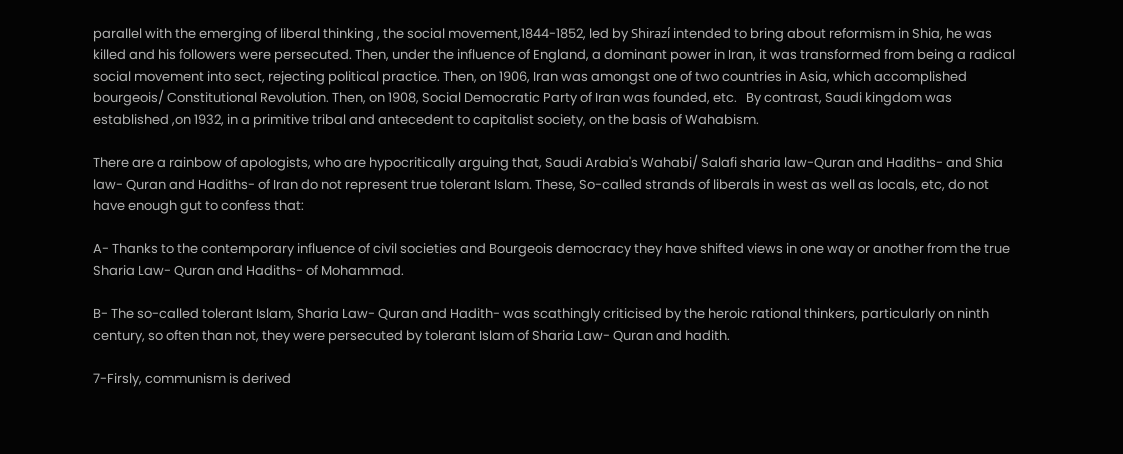parallel with the emerging of liberal thinking , the social movement,1844-1852, led by Shirazi̓ intended to bring about reformism in Shia, he was killed and his followers were persecuted. Then, under the influence of England, a dominant power in Iran, it was transformed from being a radical social movement into sect, rejecting political practice. Then, on 1906, Iran was amongst one of two countries in Asia, which accomplished bourgeois/ Constitutional Revolution. Then, on 1908, Social Democratic Party of Iran was founded, etc.   By contrast, Saudi kingdom was established ,on 1932, in a primitive tribal and antecedent to capitalist society, on the basis of Wahabism.

There are a rainbow of apologists, who are hypocritically arguing that, Saudi Arabia's Wahabi/ Salafi sharia law-Quran and Hadiths- and Shia law- Quran and Hadiths- of Iran do not represent true tolerant Islam. These, So-called strands of liberals in west as well as locals, etc, do not have enough gut to confess that:

A- Thanks to the contemporary influence of civil societies and Bourgeois democracy they have shifted views in one way or another from the true Sharia Law- Quran and Hadiths- of Mohammad.

B- The so-called tolerant Islam, Sharia Law- Quran and Hadith- was scathingly criticised by the heroic rational thinkers, particularly on ninth century, so often than not, they were persecuted by tolerant Islam of Sharia Law- Quran and hadith.

7-Firsly, communism is derived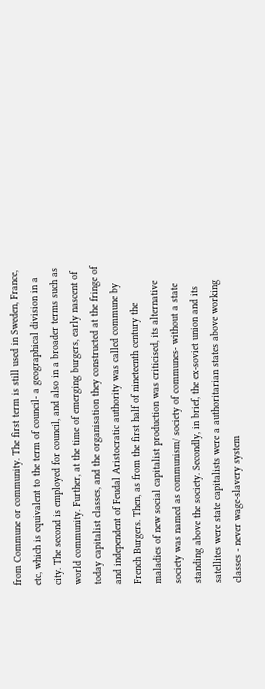from Commune or community. The first term is still used in Sweden, France, etc, which is equivalent to the term of council- a geographical division in a city. The second is employed for council, and also in a broader terms such as world community. Further, at the time of emerging burgers, early nascent of today capitalist classes, and the organisation they constructed at the fringe of and independent of Feudal Aristocratic authority was called commune by French Burgers. Then, as from the first half of nineteenth century the maladies of new social capitalist production was criticised, its alternative society was named as communism/ society of communes- without a state standing above the society. Secondly, in brief, the ex-soviet union and its satellites were state capitalists were a authoritarian states above working classes - never wage-slavery system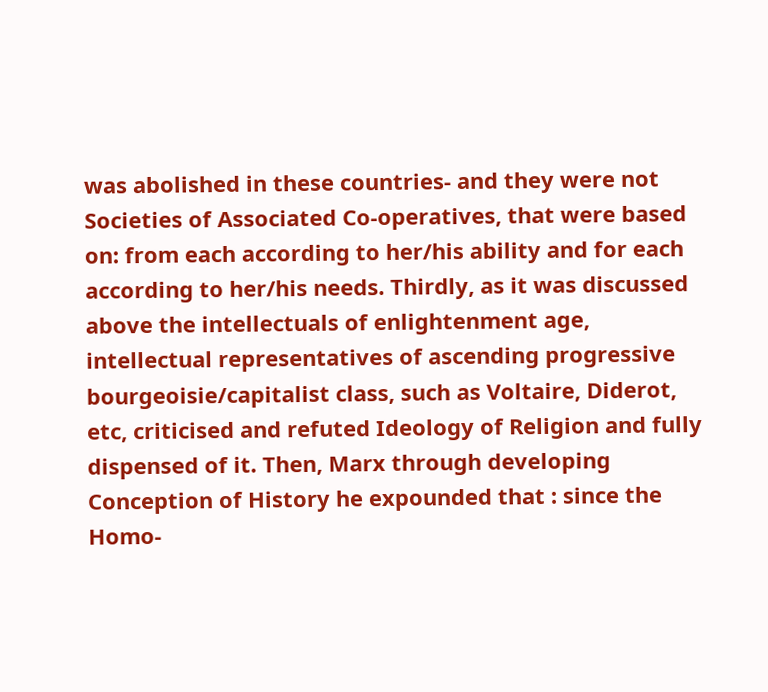was abolished in these countries- and they were not Societies of Associated Co-operatives, that were based on: from each according to her/his ability and for each according to her/his needs. Thirdly, as it was discussed above the intellectuals of enlightenment age, intellectual representatives of ascending progressive bourgeoisie/capitalist class, such as Voltaire, Diderot, etc, criticised and refuted Ideology of Religion and fully dispensed of it. Then, Marx through developing Conception of History he expounded that : since the Homo-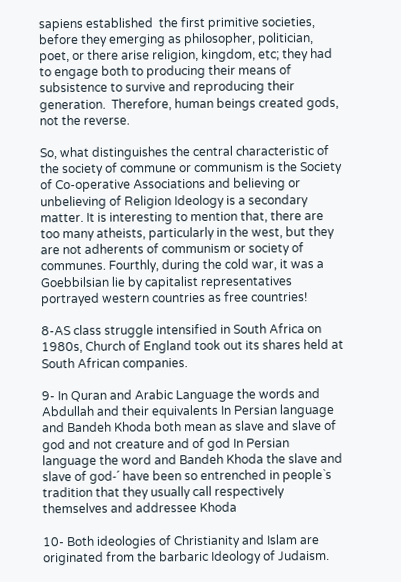sapiens established  the first primitive societies, before they emerging as philosopher, politician, poet, or there arise religion, kingdom, etc; they had to engage both to producing their means of subsistence to survive and reproducing their generation.  Therefore, human beings created gods, not the reverse.

So, what distinguishes the central characteristic of the society of commune or communism is the Society of Co-operative Associations and believing or unbelieving of Religion Ideology is a secondary matter. It is interesting to mention that, there are too many atheists, particularly in the west, but they are not adherents of communism or society of communes. Fourthly, during the cold war, it was a Goebbilsian lie by capitalist representatives portrayed western countries as free countries!

8-AS class struggle intensified in South Africa on 1980s, Church of England took out its shares held at South African companies.

9- In Quran and Arabic Language the words and Abdullah and their equivalents In Persian language and Bandeh Khoda both mean as slave and slave of god and not creature and of god In Persian language the word and Bandeh Khoda the slave and slave of god-ˊ have been so entrenched in people`s tradition that they usually call respectively themselves and addressee Khoda

10- Both ideologies of Christianity and Islam are originated from the barbaric Ideology of Judaism.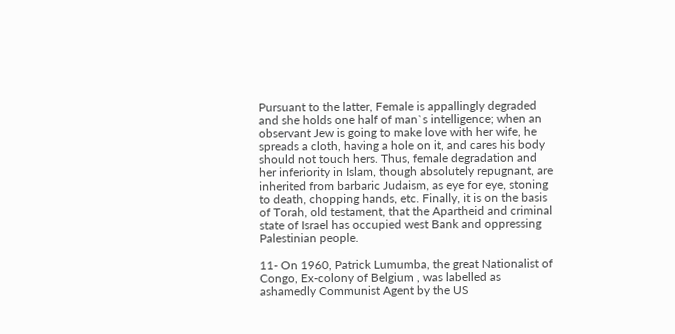Pursuant to the latter, Female is appallingly degraded and she holds one half of man`s intelligence; when an observant Jew is going to make love with her wife, he spreads a cloth, having a hole on it, and cares his body should not touch hers. Thus, female degradation and her inferiority in Islam, though absolutely repugnant, are inherited from barbaric Judaism, as eye for eye, stoning to death, chopping hands, etc. Finally, it is on the basis of Torah, old testament, that the Apartheid and criminal state of Israel has occupied west Bank and oppressing Palestinian people.

11- On 1960, Patrick Lumumba, the great Nationalist of Congo, Ex-colony of Belgium , was labelled as ashamedly Communist Agent by the US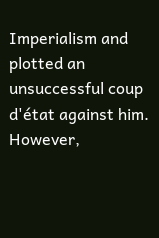Imperialism and plotted an unsuccessful coup d'état against him. However,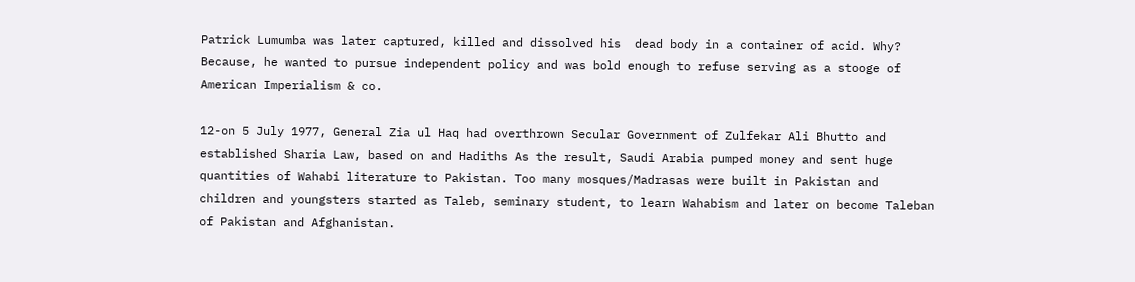Patrick Lumumba was later captured, killed and dissolved his  dead body in a container of acid. Why? Because, he wanted to pursue independent policy and was bold enough to refuse serving as a stooge of American Imperialism & co.

12-on 5 July 1977, General Zia ul Haq had overthrown Secular Government of Zulfekar Ali Bhutto and established Sharia Law, based on and Hadiths As the result, Saudi Arabia pumped money and sent huge quantities of Wahabi literature to Pakistan. Too many mosques/Madrasas were built in Pakistan and children and youngsters started as Taleb, seminary student, to learn Wahabism and later on become Taleban of Pakistan and Afghanistan.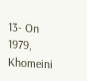13- On 1979, Khomeini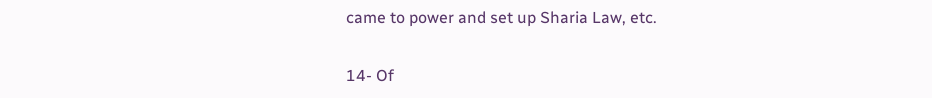came to power and set up Sharia Law, etc.

14- Of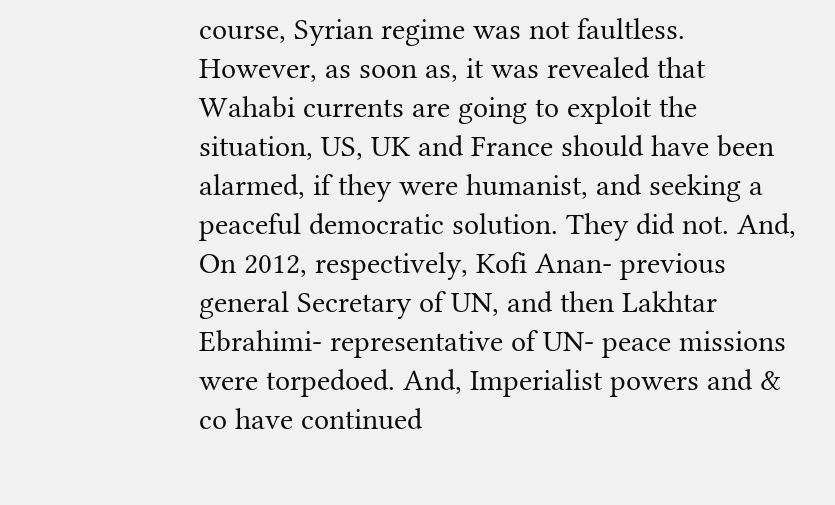course, Syrian regime was not faultless. However, as soon as, it was revealed that Wahabi currents are going to exploit the situation, US, UK and France should have been alarmed, if they were humanist, and seeking a peaceful democratic solution. They did not. And, On 2012, respectively, Kofi Anan- previous general Secretary of UN, and then Lakhtar Ebrahimi- representative of UN- peace missions were torpedoed. And, Imperialist powers and & co have continued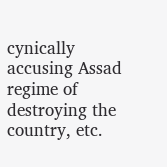cynically accusing Assad regime of destroying the country, etc.